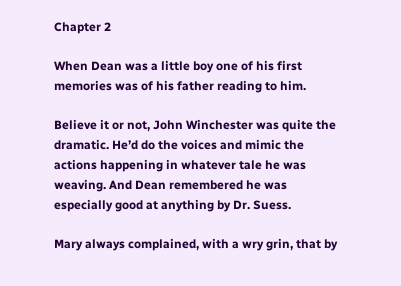Chapter 2

When Dean was a little boy one of his first memories was of his father reading to him.

Believe it or not, John Winchester was quite the dramatic. He’d do the voices and mimic the actions happening in whatever tale he was weaving. And Dean remembered he was especially good at anything by Dr. Suess.

Mary always complained, with a wry grin, that by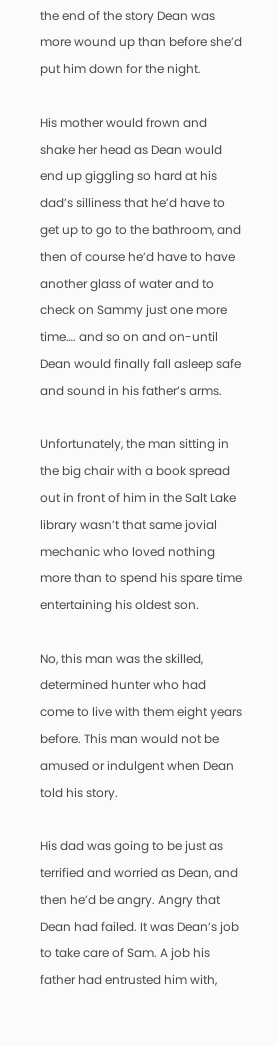the end of the story Dean was more wound up than before she’d put him down for the night.

His mother would frown and shake her head as Dean would end up giggling so hard at his dad’s silliness that he’d have to get up to go to the bathroom, and then of course he’d have to have another glass of water and to check on Sammy just one more time…. and so on and on-until Dean would finally fall asleep safe and sound in his father’s arms.

Unfortunately, the man sitting in the big chair with a book spread out in front of him in the Salt Lake library wasn’t that same jovial mechanic who loved nothing more than to spend his spare time entertaining his oldest son.

No, this man was the skilled, determined hunter who had come to live with them eight years before. This man would not be amused or indulgent when Dean told his story.

His dad was going to be just as terrified and worried as Dean, and then he’d be angry. Angry that Dean had failed. It was Dean’s job to take care of Sam. A job his father had entrusted him with,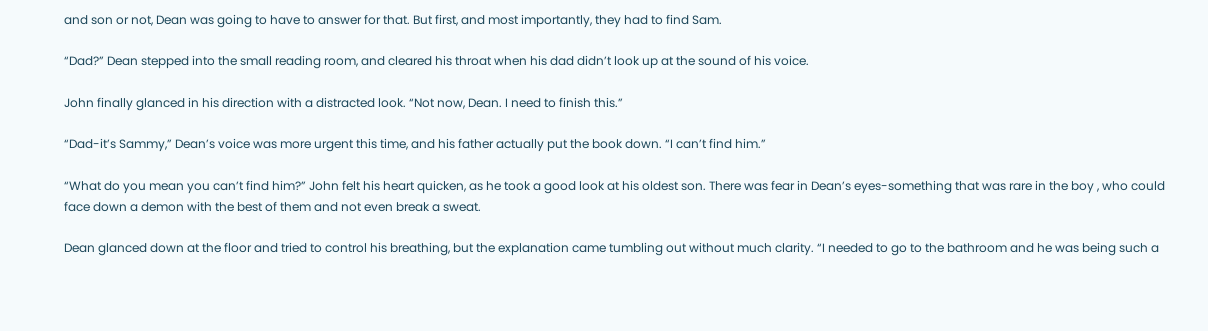and son or not, Dean was going to have to answer for that. But first, and most importantly, they had to find Sam.

“Dad?” Dean stepped into the small reading room, and cleared his throat when his dad didn’t look up at the sound of his voice.

John finally glanced in his direction with a distracted look. “Not now, Dean. I need to finish this.”

“Dad-it’s Sammy,” Dean’s voice was more urgent this time, and his father actually put the book down. “I can’t find him.”

“What do you mean you can’t find him?” John felt his heart quicken, as he took a good look at his oldest son. There was fear in Dean’s eyes-something that was rare in the boy , who could face down a demon with the best of them and not even break a sweat.

Dean glanced down at the floor and tried to control his breathing, but the explanation came tumbling out without much clarity. “I needed to go to the bathroom and he was being such a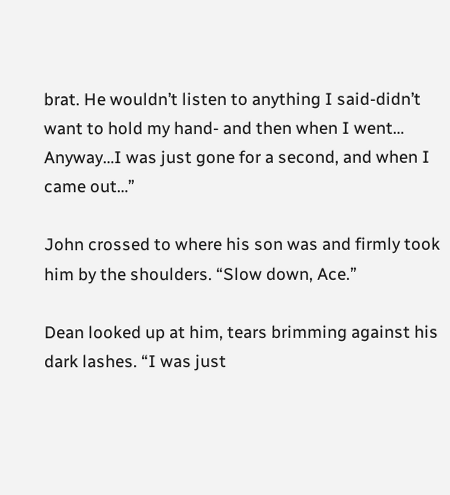brat. He wouldn’t listen to anything I said-didn’t want to hold my hand- and then when I went… Anyway…I was just gone for a second, and when I came out…”

John crossed to where his son was and firmly took him by the shoulders. “Slow down, Ace.”

Dean looked up at him, tears brimming against his dark lashes. “I was just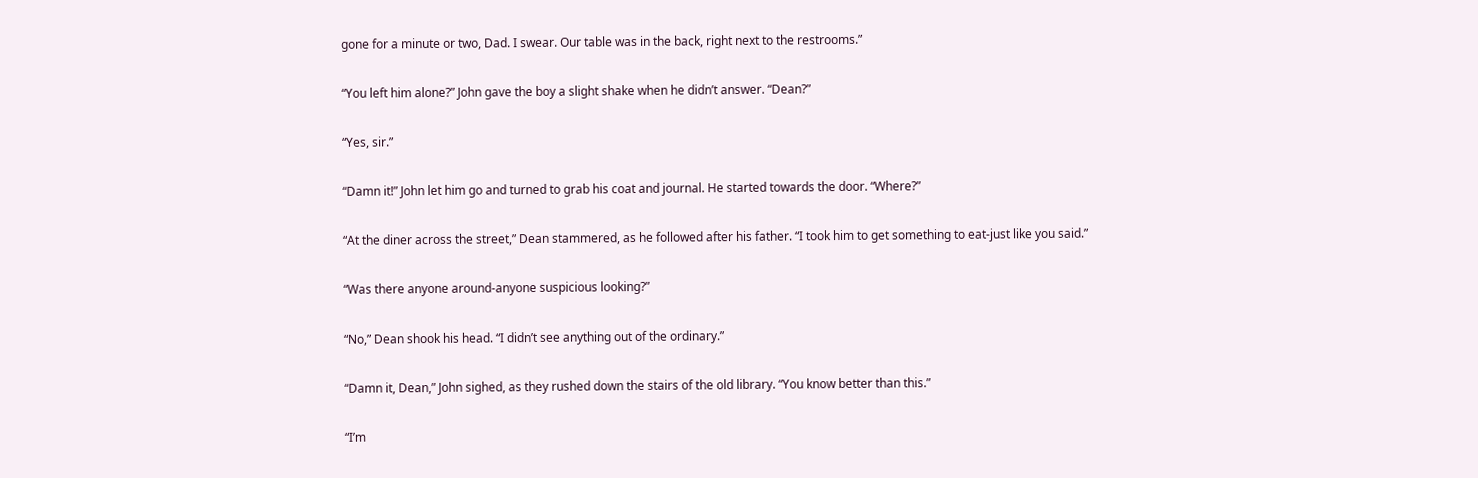gone for a minute or two, Dad. I swear. Our table was in the back, right next to the restrooms.”

“You left him alone?” John gave the boy a slight shake when he didn’t answer. “Dean?”

“Yes, sir.”

“Damn it!” John let him go and turned to grab his coat and journal. He started towards the door. “Where?”

“At the diner across the street,” Dean stammered, as he followed after his father. “I took him to get something to eat-just like you said.”

“Was there anyone around-anyone suspicious looking?”

“No,” Dean shook his head. “I didn’t see anything out of the ordinary.”

“Damn it, Dean,” John sighed, as they rushed down the stairs of the old library. “You know better than this.”

“I’m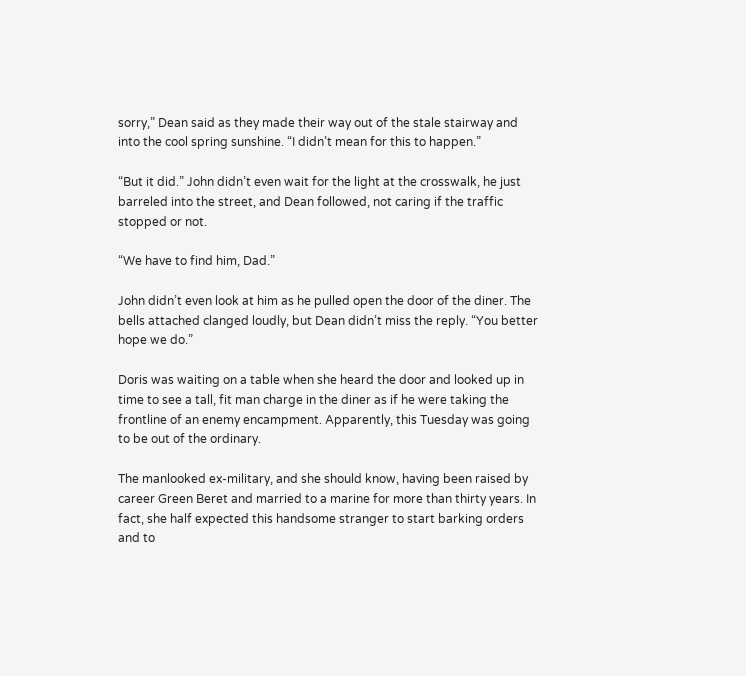sorry,” Dean said as they made their way out of the stale stairway and into the cool spring sunshine. “I didn’t mean for this to happen.”

“But it did.” John didn’t even wait for the light at the crosswalk, he just barreled into the street, and Dean followed, not caring if the traffic stopped or not.

“We have to find him, Dad.”

John didn’t even look at him as he pulled open the door of the diner. The bells attached clanged loudly, but Dean didn’t miss the reply. “You better hope we do.”

Doris was waiting on a table when she heard the door and looked up in time to see a tall, fit man charge in the diner as if he were taking the frontline of an enemy encampment. Apparently, this Tuesday was going to be out of the ordinary.

The manlooked ex-military, and she should know, having been raised by career Green Beret and married to a marine for more than thirty years. In fact, she half expected this handsome stranger to start barking orders and to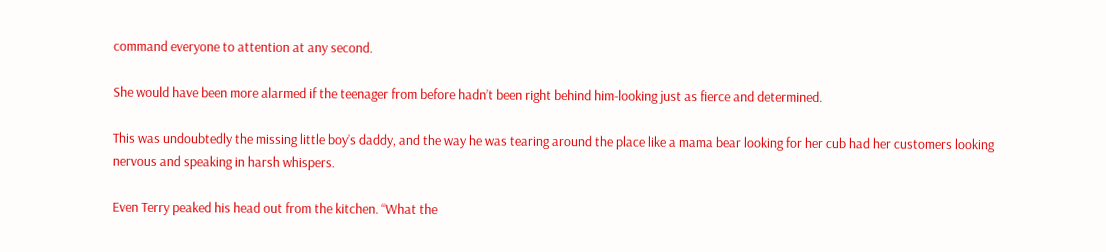command everyone to attention at any second.

She would have been more alarmed if the teenager from before hadn’t been right behind him-looking just as fierce and determined.

This was undoubtedly the missing little boy’s daddy, and the way he was tearing around the place like a mama bear looking for her cub had her customers looking nervous and speaking in harsh whispers.

Even Terry peaked his head out from the kitchen. “What the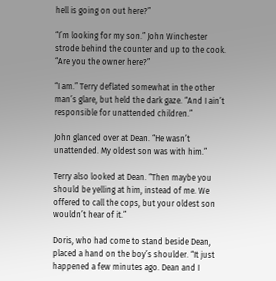hell is going on out here?”

“I’m looking for my son.” John Winchester strode behind the counter and up to the cook. “Are you the owner here?”

“I am.” Terry deflated somewhat in the other man’s glare, but held the dark gaze. “And I ain’t responsible for unattended children.”

John glanced over at Dean. “He wasn’t unattended. My oldest son was with him.”

Terry also looked at Dean. “Then maybe you should be yelling at him, instead of me. We offered to call the cops, but your oldest son wouldn’t hear of it.”

Doris, who had come to stand beside Dean, placed a hand on the boy’s shoulder. “It just happened a few minutes ago. Dean and I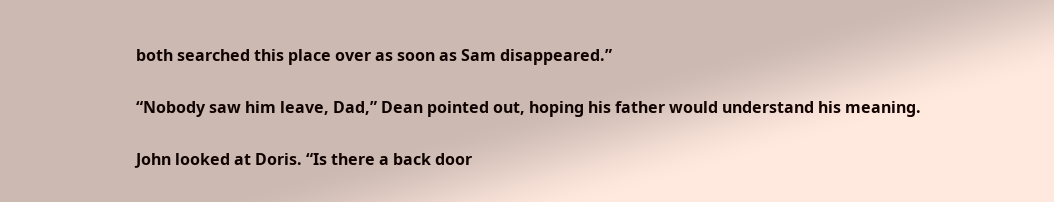both searched this place over as soon as Sam disappeared.”

“Nobody saw him leave, Dad,” Dean pointed out, hoping his father would understand his meaning.

John looked at Doris. “Is there a back door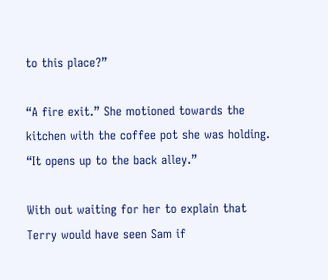to this place?”

“A fire exit.” She motioned towards the kitchen with the coffee pot she was holding. “It opens up to the back alley.”

With out waiting for her to explain that Terry would have seen Sam if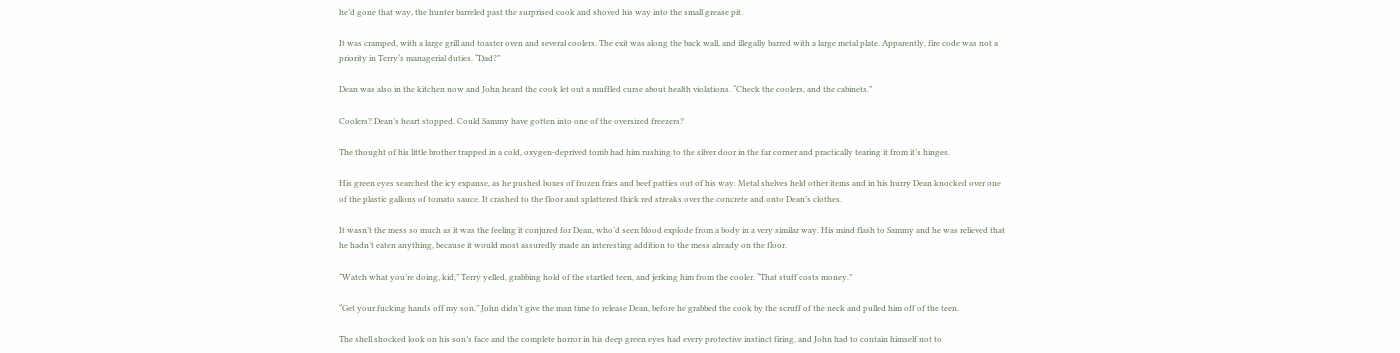he’d gone that way, the hunter barreled past the surprised cook and shoved his way into the small grease pit.

It was cramped, with a large grill and toaster oven and several coolers. The exit was along the back wall, and illegally barred with a large metal plate. Apparently, fire code was not a priority in Terry‘s managerial duties. “Dad?”

Dean was also in the kitchen now and John heard the cook let out a muffled curse about health violations. “Check the coolers, and the cabinets.”

Coolers? Dean’s heart stopped. Could Sammy have gotten into one of the oversized freezers?

The thought of his little brother trapped in a cold, oxygen-deprived tomb had him rushing to the silver door in the far corner and practically tearing it from it’s hinges.

His green eyes searched the icy expanse, as he pushed boxes of frozen fries and beef patties out of his way. Metal shelves held other items and in his hurry Dean knocked over one of the plastic gallons of tomato sauce. It crashed to the floor and splattered thick red streaks over the concrete and onto Dean’s clothes.

It wasn’t the mess so much as it was the feeling it conjured for Dean, who’d seen blood explode from a body in a very similar way. His mind flash to Sammy and he was relieved that he hadn’t eaten anything, because it would most assuredly made an interesting addition to the mess already on the floor.

“Watch what you’re doing, kid,” Terry yelled, grabbing hold of the startled teen, and jerking him from the cooler. “That stuff costs money.”

“Get your fucking hands off my son.” John didn’t give the man time to release Dean, before he grabbed the cook by the scruff of the neck and pulled him off of the teen.

The shell shocked look on his son’s face and the complete horror in his deep green eyes had every protective instinct firing, and John had to contain himself not to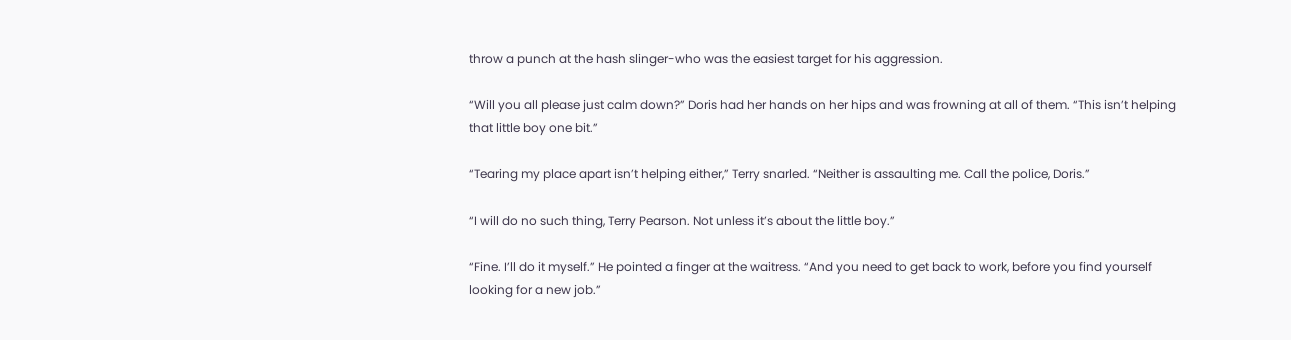throw a punch at the hash slinger-who was the easiest target for his aggression.

“Will you all please just calm down?” Doris had her hands on her hips and was frowning at all of them. “This isn’t helping that little boy one bit.”

“Tearing my place apart isn’t helping either,” Terry snarled. “Neither is assaulting me. Call the police, Doris.”

“I will do no such thing, Terry Pearson. Not unless it’s about the little boy.”

“Fine. I’ll do it myself.” He pointed a finger at the waitress. “And you need to get back to work, before you find yourself looking for a new job.”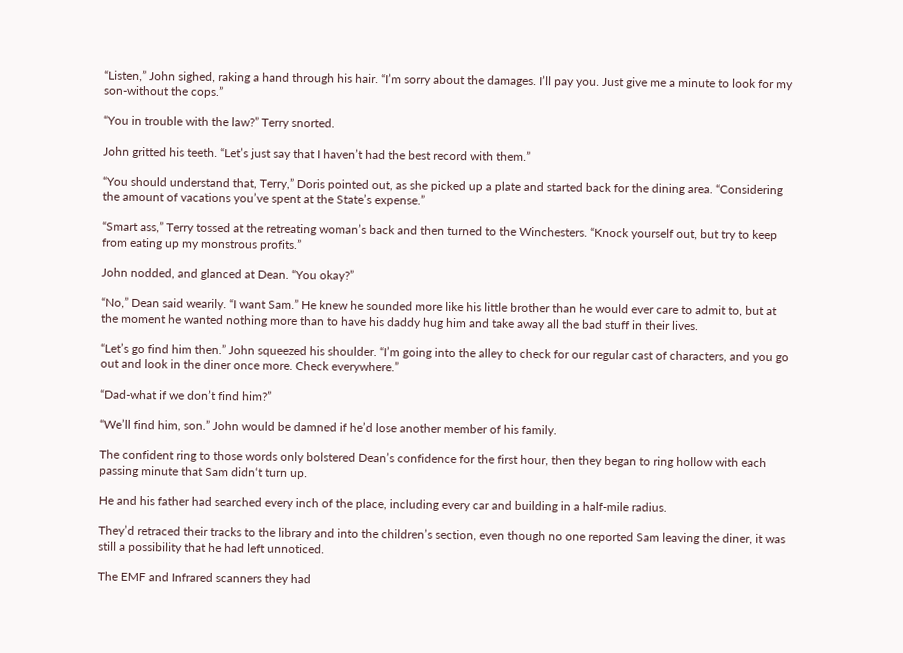“Listen,” John sighed, raking a hand through his hair. “I’m sorry about the damages. I’ll pay you. Just give me a minute to look for my son-without the cops.”

“You in trouble with the law?” Terry snorted.

John gritted his teeth. “Let’s just say that I haven’t had the best record with them.”

“You should understand that, Terry,” Doris pointed out, as she picked up a plate and started back for the dining area. “Considering the amount of vacations you’ve spent at the State’s expense.”

“Smart ass,” Terry tossed at the retreating woman’s back and then turned to the Winchesters. “Knock yourself out, but try to keep from eating up my monstrous profits.”

John nodded, and glanced at Dean. “You okay?”

“No,” Dean said wearily. “I want Sam.” He knew he sounded more like his little brother than he would ever care to admit to, but at the moment he wanted nothing more than to have his daddy hug him and take away all the bad stuff in their lives.

“Let’s go find him then.” John squeezed his shoulder. “I’m going into the alley to check for our regular cast of characters, and you go out and look in the diner once more. Check everywhere.”

“Dad-what if we don’t find him?”

“We’ll find him, son.” John would be damned if he’d lose another member of his family.

The confident ring to those words only bolstered Dean’s confidence for the first hour, then they began to ring hollow with each passing minute that Sam didn‘t turn up.

He and his father had searched every inch of the place, including every car and building in a half-mile radius.

They’d retraced their tracks to the library and into the children’s section, even though no one reported Sam leaving the diner, it was still a possibility that he had left unnoticed.

The EMF and Infrared scanners they had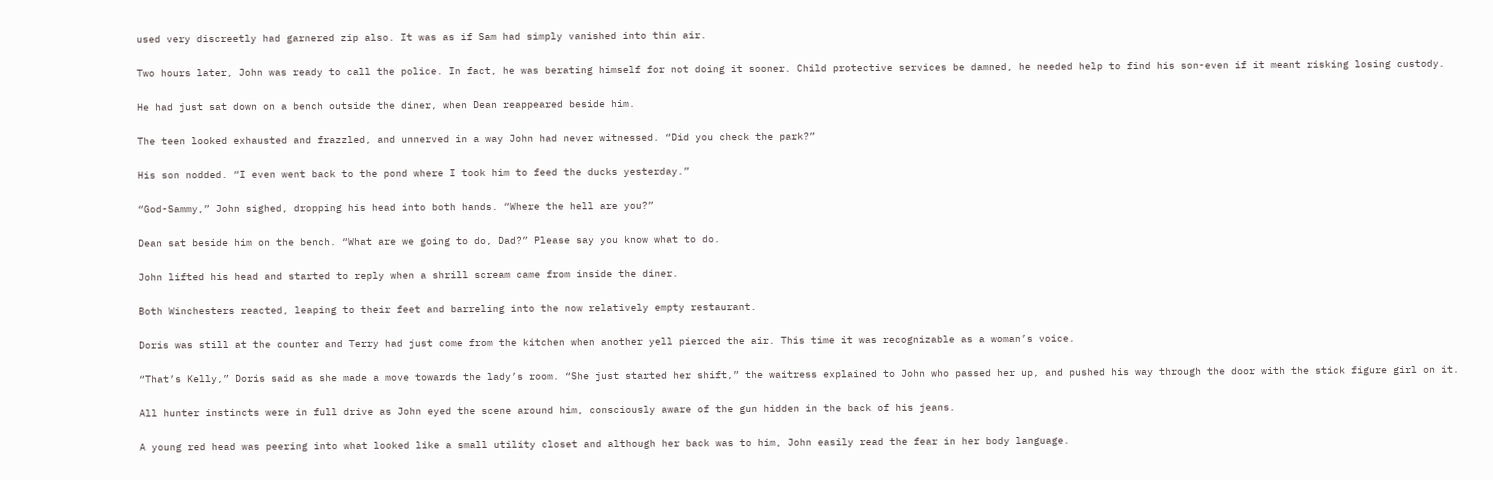used very discreetly had garnered zip also. It was as if Sam had simply vanished into thin air.

Two hours later, John was ready to call the police. In fact, he was berating himself for not doing it sooner. Child protective services be damned, he needed help to find his son-even if it meant risking losing custody.

He had just sat down on a bench outside the diner, when Dean reappeared beside him.

The teen looked exhausted and frazzled, and unnerved in a way John had never witnessed. “Did you check the park?”

His son nodded. “I even went back to the pond where I took him to feed the ducks yesterday.”

“God-Sammy,” John sighed, dropping his head into both hands. “Where the hell are you?”

Dean sat beside him on the bench. “What are we going to do, Dad?” Please say you know what to do.

John lifted his head and started to reply when a shrill scream came from inside the diner.

Both Winchesters reacted, leaping to their feet and barreling into the now relatively empty restaurant.

Doris was still at the counter and Terry had just come from the kitchen when another yell pierced the air. This time it was recognizable as a woman’s voice.

“That’s Kelly,” Doris said as she made a move towards the lady’s room. “She just started her shift,” the waitress explained to John who passed her up, and pushed his way through the door with the stick figure girl on it.

All hunter instincts were in full drive as John eyed the scene around him, consciously aware of the gun hidden in the back of his jeans.

A young red head was peering into what looked like a small utility closet and although her back was to him, John easily read the fear in her body language.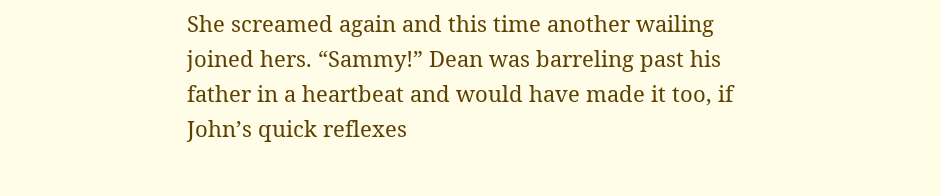She screamed again and this time another wailing joined hers. “Sammy!” Dean was barreling past his father in a heartbeat and would have made it too, if John’s quick reflexes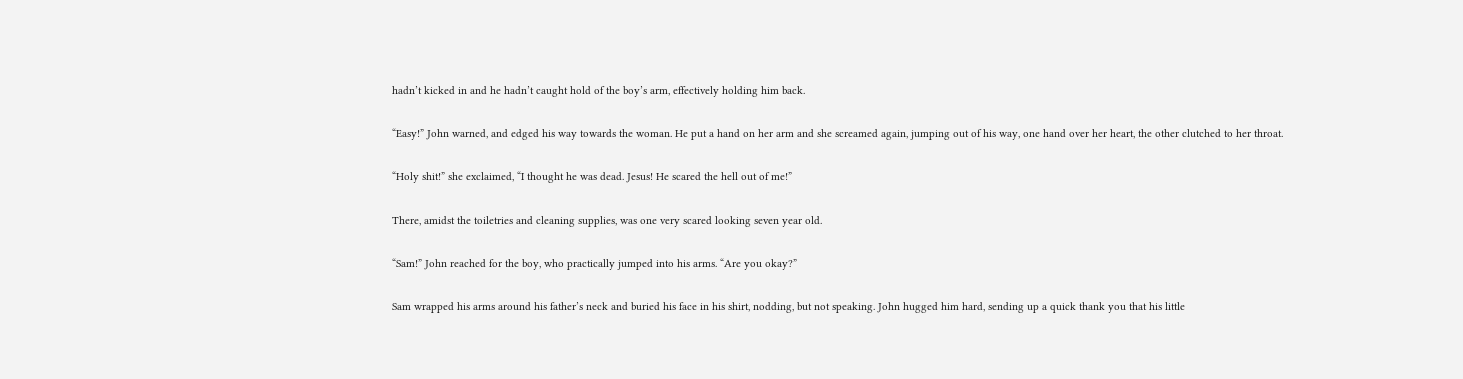hadn’t kicked in and he hadn’t caught hold of the boy’s arm, effectively holding him back.

“Easy!” John warned, and edged his way towards the woman. He put a hand on her arm and she screamed again, jumping out of his way, one hand over her heart, the other clutched to her throat.

“Holy shit!” she exclaimed, “I thought he was dead. Jesus! He scared the hell out of me!”

There, amidst the toiletries and cleaning supplies, was one very scared looking seven year old.

“Sam!” John reached for the boy, who practically jumped into his arms. “Are you okay?”

Sam wrapped his arms around his father’s neck and buried his face in his shirt, nodding, but not speaking. John hugged him hard, sending up a quick thank you that his little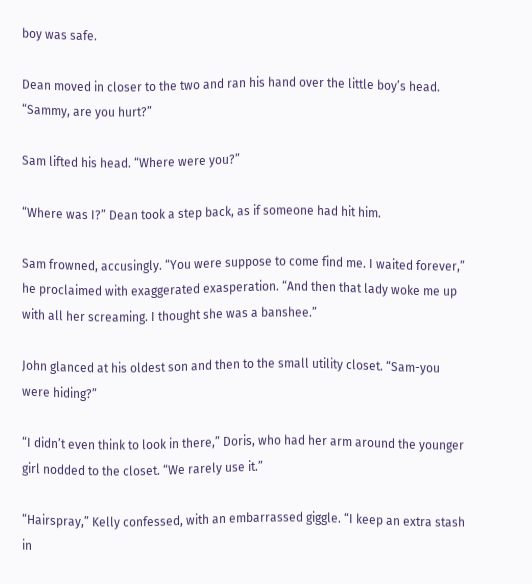boy was safe.

Dean moved in closer to the two and ran his hand over the little boy’s head. “Sammy, are you hurt?”

Sam lifted his head. “Where were you?”

“Where was I?” Dean took a step back, as if someone had hit him.

Sam frowned, accusingly. “You were suppose to come find me. I waited forever,” he proclaimed with exaggerated exasperation. “And then that lady woke me up with all her screaming. I thought she was a banshee.”

John glanced at his oldest son and then to the small utility closet. “Sam-you were hiding?”

“I didn’t even think to look in there,” Doris, who had her arm around the younger girl nodded to the closet. “We rarely use it.”

“Hairspray,” Kelly confessed, with an embarrassed giggle. “I keep an extra stash in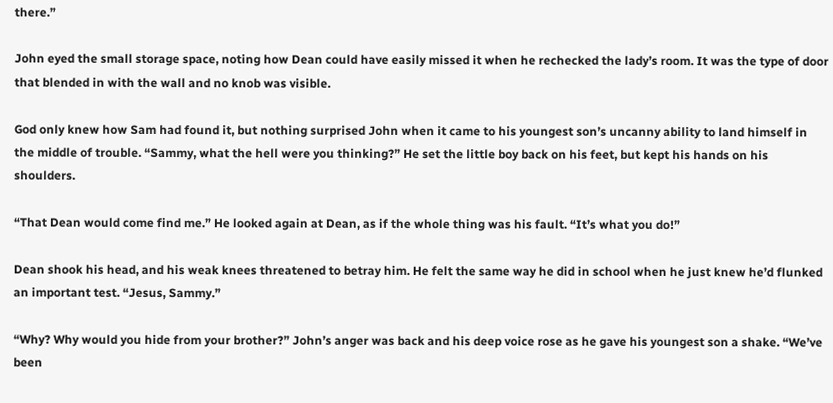there.”

John eyed the small storage space, noting how Dean could have easily missed it when he rechecked the lady’s room. It was the type of door that blended in with the wall and no knob was visible.

God only knew how Sam had found it, but nothing surprised John when it came to his youngest son’s uncanny ability to land himself in the middle of trouble. “Sammy, what the hell were you thinking?” He set the little boy back on his feet, but kept his hands on his shoulders.

“That Dean would come find me.” He looked again at Dean, as if the whole thing was his fault. “It’s what you do!”

Dean shook his head, and his weak knees threatened to betray him. He felt the same way he did in school when he just knew he’d flunked an important test. “Jesus, Sammy.”

“Why? Why would you hide from your brother?” John’s anger was back and his deep voice rose as he gave his youngest son a shake. “We’ve been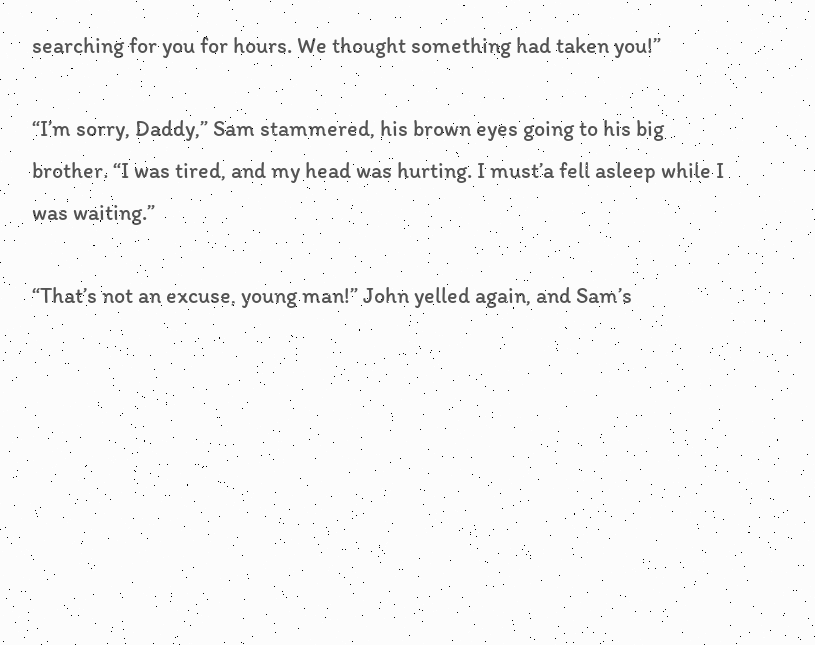searching for you for hours. We thought something had taken you!”

“I’m sorry, Daddy,” Sam stammered, his brown eyes going to his big brother. “I was tired, and my head was hurting. I must’a fell asleep while I was waiting.”

“That’s not an excuse, young man!” John yelled again, and Sam’s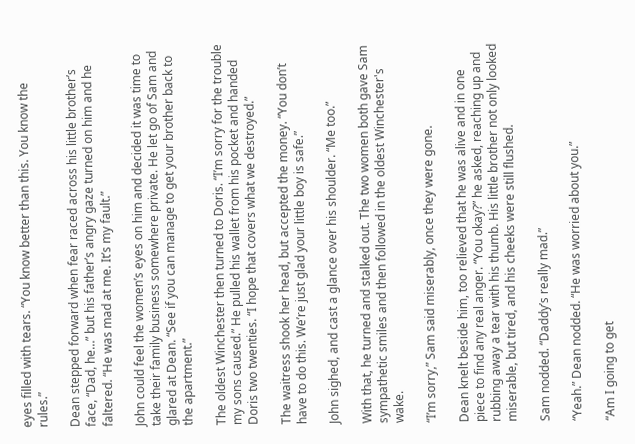eyes filled with tears. “You know better than this. You know the rules.”

Dean stepped forward when fear raced across his little brother’s face, “Dad, he…” but his father’s angry gaze turned on him and he faltered. “He was mad at me. It’s my fault.”

John could feel the women’s eyes on him and decided it was time to take their family business somewhere private. He let go of Sam and glared at Dean. “See if you can manage to get your brother back to the apartment.”

The oldest Winchester then turned to Doris. “I’m sorry for the trouble my sons caused.” He pulled his wallet from his pocket and handed Doris two twenties. “I hope that covers what we destroyed.”

The waitress shook her head, but accepted the money. “You don’t have to do this. We’re just glad your little boy is safe.”

John sighed, and cast a glance over his shoulder. “Me too.”

With that, he turned and stalked out. The two women both gave Sam sympathetic smiles and then followed in the oldest Winchester's wake.

“I’m sorry,” Sam said miserably, once they were gone.

Dean knelt beside him, too relieved that he was alive and in one piece to find any real anger. “You okay?” he asked, reaching up and rubbing away a tear with his thumb. His little brother not only looked miserable, but tired, and his cheeks were still flushed.

Sam nodded. “Daddy’s really mad.”

“Yeah.” Dean nodded. “He was worried about you.”

“Am I going to get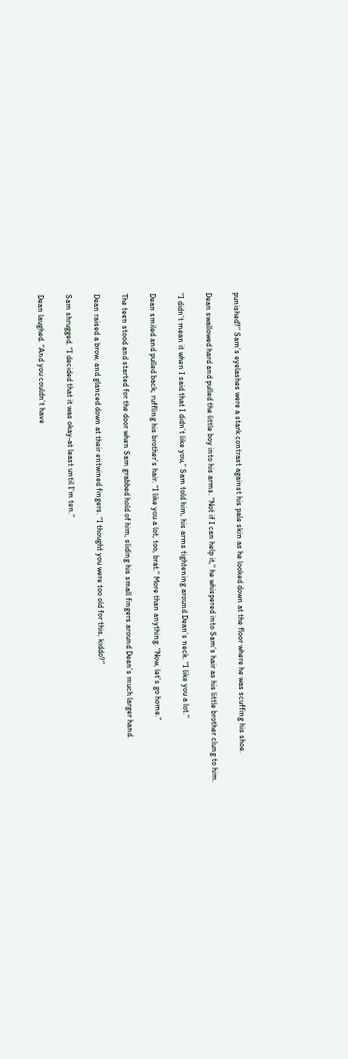punished?” Sam’s eyelashes were a stark contrast against his pale skin as he looked down at the floor where he was scuffing his shoe.

Dean swallowed hard and pulled the little boy into his arms. “Not if I can help it,” he whispered into Sam’s hair as his little brother clung to him.

“I didn’t mean it when I said that I didn’t like you,” Sam told him, his arms tightening around Dean’s neck. “I like you a lot.”

Dean smiled and pulled back, ruffling his brother’s hair. “I like you a lot, too, brat.” More than anything. “Now, let’s go home.”

The teen stood and started for the door when Sam grabbed hold of him, sliding his small fingers around Dean’s much larger hand.

Dean raised a brow, and glanced down at their entwined fingers. “I thought you were too old for this, kiddo?”

Sam shrugged. “I decided that it was okay-at least until I’m ten.”

Dean laughed. “And you couldn’t have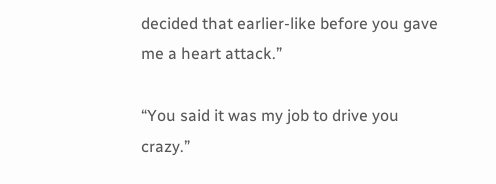decided that earlier-like before you gave me a heart attack.”

“You said it was my job to drive you crazy.”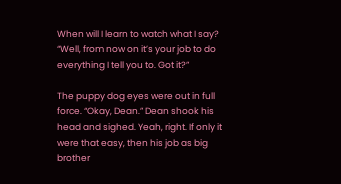When will I learn to watch what I say? “Well, from now on it’s your job to do everything I tell you to. Got it?”

The puppy dog eyes were out in full force. “Okay, Dean.” Dean shook his head and sighed. Yeah, right. If only it were that easy, then his job as big brother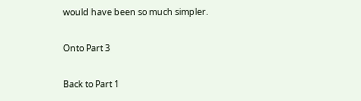would have been so much simpler.

Onto Part 3

Back to Part 1